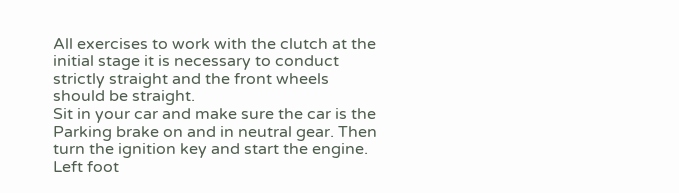All exercises to work with the clutch at the initial stage it is necessary to conduct strictly straight and the front wheels should be straight.
Sit in your car and make sure the car is the Parking brake on and in neutral gear. Then turn the ignition key and start the engine.
Left foot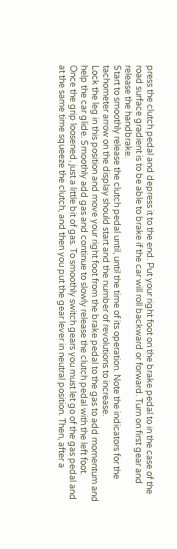press the clutch pedal and depress it to the end. Put your right foot on the brake pedal to in the case of the road surface gradient is to be able to brake if the car will roll backward or forward. Turn on first gear and release the handbrake.
Start to smoothly release the clutch pedal until, until the time of its operation. Note the indicators for the tachometer arrow on the display should start and the number of revolutions to increase.
Lock the leg in this position and move your right foot from the brake pedal to the gas to add momentum and help the car glide. Smoothly add gas and continue to slowly release the clutch pedal with the left foot.
Once the grip loosened, just a little bit of gas. To smoothly switch gears you must let go of the gas pedal and at the same time squeeze the clutch, and then you put the gear lever in neutral position. Then, after a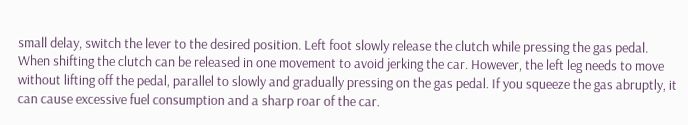small delay, switch the lever to the desired position. Left foot slowly release the clutch while pressing the gas pedal.
When shifting the clutch can be released in one movement to avoid jerking the car. However, the left leg needs to move without lifting off the pedal, parallel to slowly and gradually pressing on the gas pedal. If you squeeze the gas abruptly, it can cause excessive fuel consumption and a sharp roar of the car.